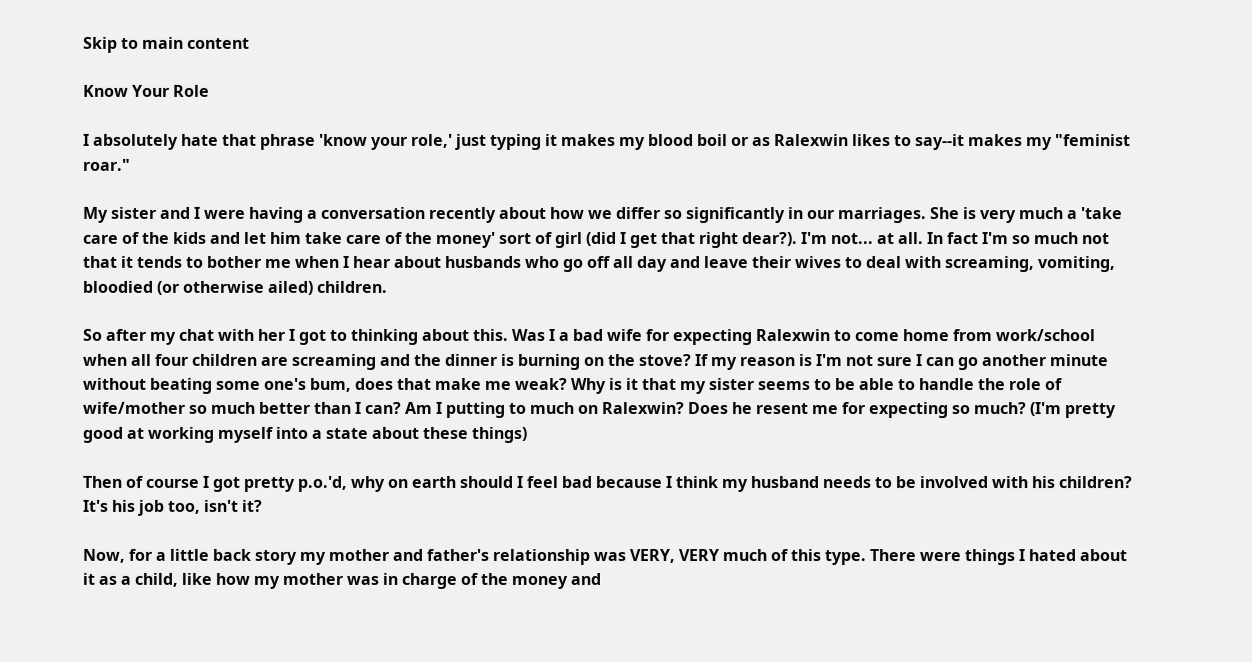Skip to main content

Know Your Role

I absolutely hate that phrase 'know your role,' just typing it makes my blood boil or as Ralexwin likes to say--it makes my "feminist roar."

My sister and I were having a conversation recently about how we differ so significantly in our marriages. She is very much a 'take care of the kids and let him take care of the money' sort of girl (did I get that right dear?). I'm not... at all. In fact I'm so much not that it tends to bother me when I hear about husbands who go off all day and leave their wives to deal with screaming, vomiting, bloodied (or otherwise ailed) children.

So after my chat with her I got to thinking about this. Was I a bad wife for expecting Ralexwin to come home from work/school when all four children are screaming and the dinner is burning on the stove? If my reason is I'm not sure I can go another minute without beating some one's bum, does that make me weak? Why is it that my sister seems to be able to handle the role of wife/mother so much better than I can? Am I putting to much on Ralexwin? Does he resent me for expecting so much? (I'm pretty good at working myself into a state about these things)

Then of course I got pretty p.o.'d, why on earth should I feel bad because I think my husband needs to be involved with his children? It's his job too, isn't it?

Now, for a little back story my mother and father's relationship was VERY, VERY much of this type. There were things I hated about it as a child, like how my mother was in charge of the money and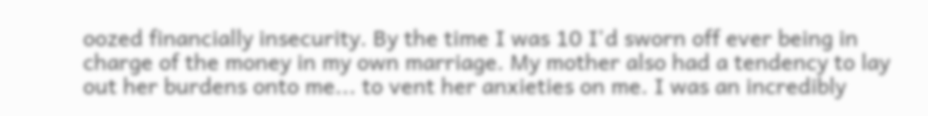oozed financially insecurity. By the time I was 10 I'd sworn off ever being in charge of the money in my own marriage. My mother also had a tendency to lay out her burdens onto me... to vent her anxieties on me. I was an incredibly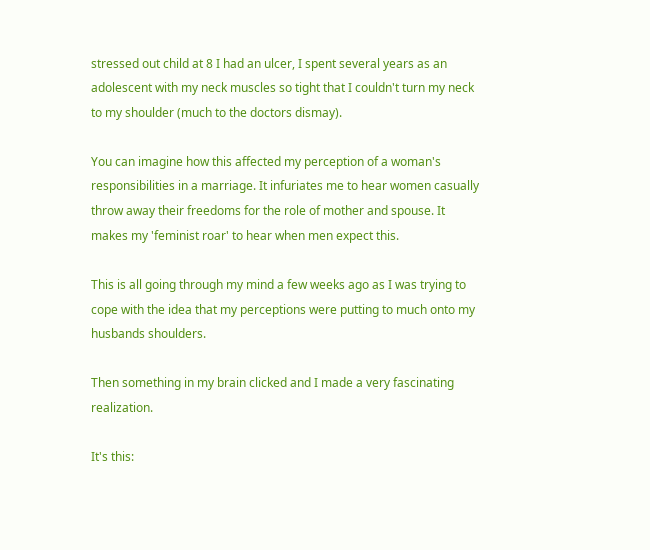stressed out child at 8 I had an ulcer, I spent several years as an adolescent with my neck muscles so tight that I couldn't turn my neck to my shoulder (much to the doctors dismay).

You can imagine how this affected my perception of a woman's responsibilities in a marriage. It infuriates me to hear women casually throw away their freedoms for the role of mother and spouse. It makes my 'feminist roar' to hear when men expect this.

This is all going through my mind a few weeks ago as I was trying to cope with the idea that my perceptions were putting to much onto my husbands shoulders.

Then something in my brain clicked and I made a very fascinating realization.

It's this: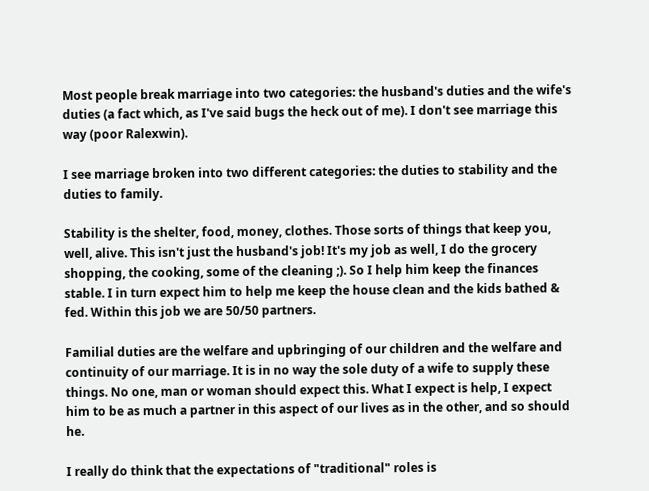Most people break marriage into two categories: the husband's duties and the wife's duties (a fact which, as I've said bugs the heck out of me). I don't see marriage this way (poor Ralexwin).

I see marriage broken into two different categories: the duties to stability and the duties to family.

Stability is the shelter, food, money, clothes. Those sorts of things that keep you, well, alive. This isn't just the husband's job! It's my job as well, I do the grocery shopping, the cooking, some of the cleaning ;). So I help him keep the finances stable. I in turn expect him to help me keep the house clean and the kids bathed & fed. Within this job we are 50/50 partners.

Familial duties are the welfare and upbringing of our children and the welfare and continuity of our marriage. It is in no way the sole duty of a wife to supply these things. No one, man or woman should expect this. What I expect is help, I expect him to be as much a partner in this aspect of our lives as in the other, and so should he.

I really do think that the expectations of "traditional" roles is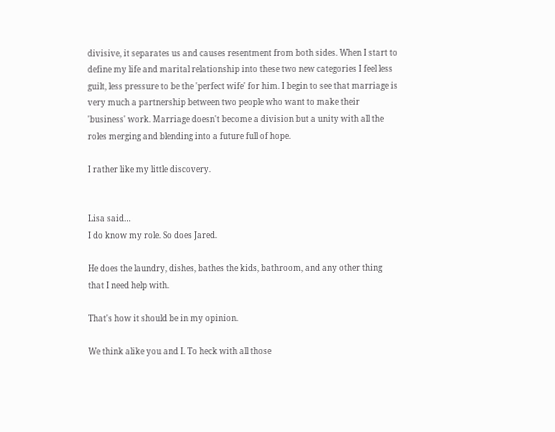divisive, it separates us and causes resentment from both sides. When I start to define my life and marital relationship into these two new categories I feel less guilt, less pressure to be the 'perfect wife' for him. I begin to see that marriage is very much a partnership between two people who want to make their 'business' work. Marriage doesn't become a division but a unity with all the roles merging and blending into a future full of hope.

I rather like my little discovery.


Lisa said…
I do know my role. So does Jared.

He does the laundry, dishes, bathes the kids, bathroom, and any other thing that I need help with.

That's how it should be in my opinion.

We think alike you and I. To heck with all those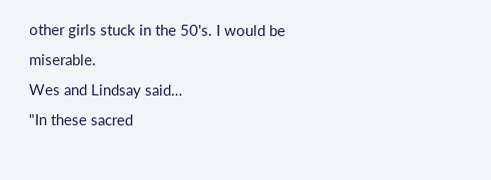other girls stuck in the 50's. I would be miserable.
Wes and Lindsay said…
"In these sacred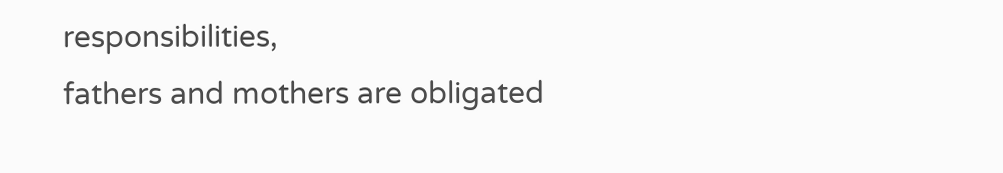responsibilities,
fathers and mothers are obligated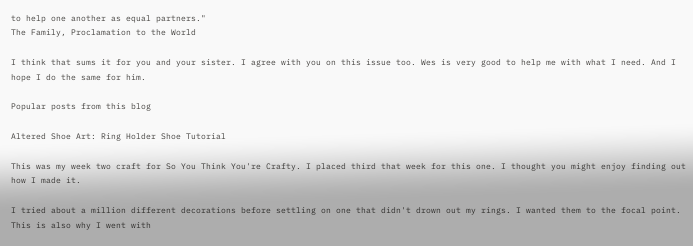to help one another as equal partners."
The Family, Proclamation to the World

I think that sums it for you and your sister. I agree with you on this issue too. Wes is very good to help me with what I need. And I hope I do the same for him.

Popular posts from this blog

Altered Shoe Art: Ring Holder Shoe Tutorial

This was my week two craft for So You Think You're Crafty. I placed third that week for this one. I thought you might enjoy finding out how I made it.

I tried about a million different decorations before settling on one that didn't drown out my rings. I wanted them to the focal point. This is also why I went with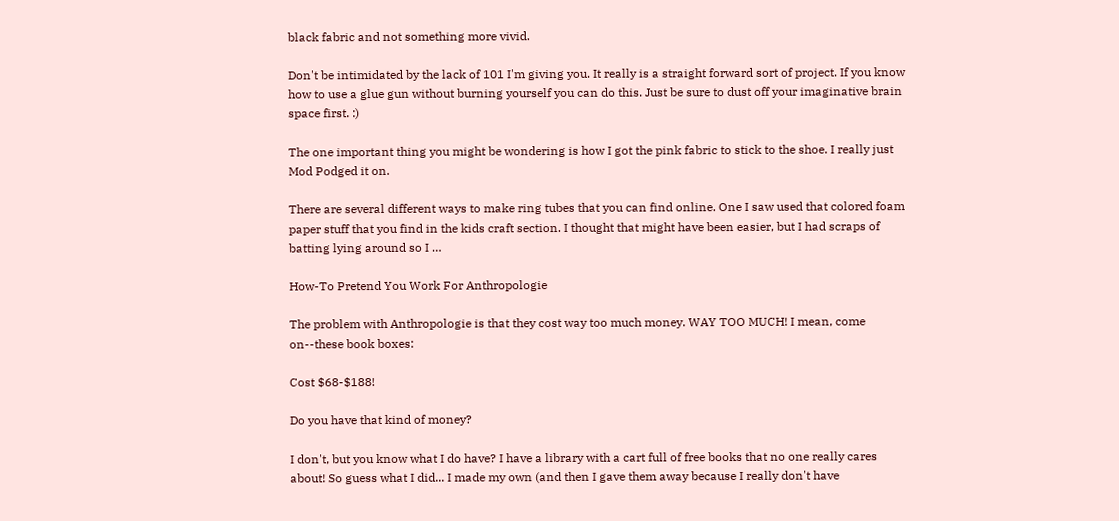black fabric and not something more vivid.

Don't be intimidated by the lack of 101 I'm giving you. It really is a straight forward sort of project. If you know how to use a glue gun without burning yourself you can do this. Just be sure to dust off your imaginative brain space first. :)

The one important thing you might be wondering is how I got the pink fabric to stick to the shoe. I really just Mod Podged it on.

There are several different ways to make ring tubes that you can find online. One I saw used that colored foam paper stuff that you find in the kids craft section. I thought that might have been easier, but I had scraps of batting lying around so I …

How-To Pretend You Work For Anthropologie

The problem with Anthropologie is that they cost way too much money. WAY TOO MUCH! I mean, come on--these book boxes:

Cost $68-$188!

Do you have that kind of money?

I don't, but you know what I do have? I have a library with a cart full of free books that no one really cares about! So guess what I did... I made my own (and then I gave them away because I really don't have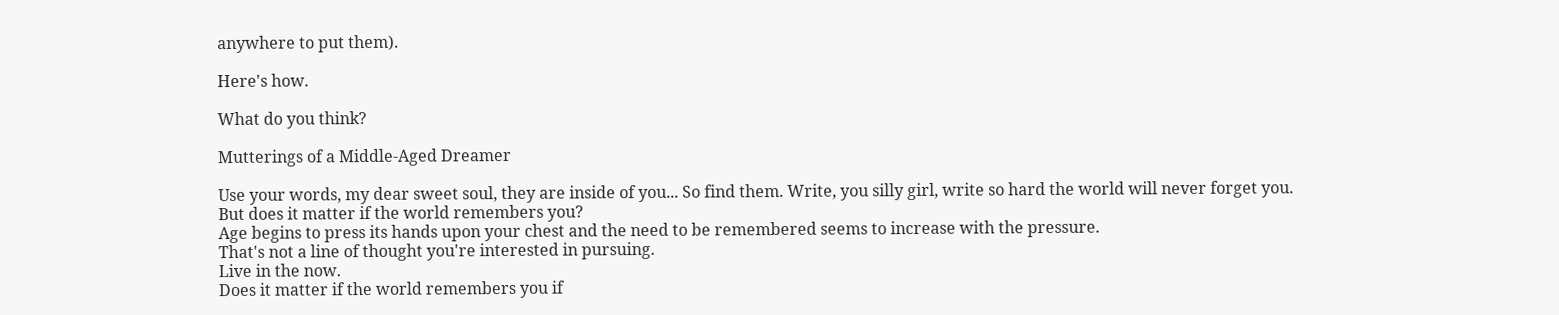anywhere to put them).

Here's how.

What do you think?

Mutterings of a Middle-Aged Dreamer

Use your words, my dear sweet soul, they are inside of you... So find them. Write, you silly girl, write so hard the world will never forget you.
But does it matter if the world remembers you?
Age begins to press its hands upon your chest and the need to be remembered seems to increase with the pressure.
That's not a line of thought you're interested in pursuing.
Live in the now.
Does it matter if the world remembers you if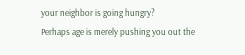your neighbor is going hungry?
Perhaps age is merely pushing you out the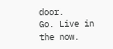door.
Go. Live in the now.